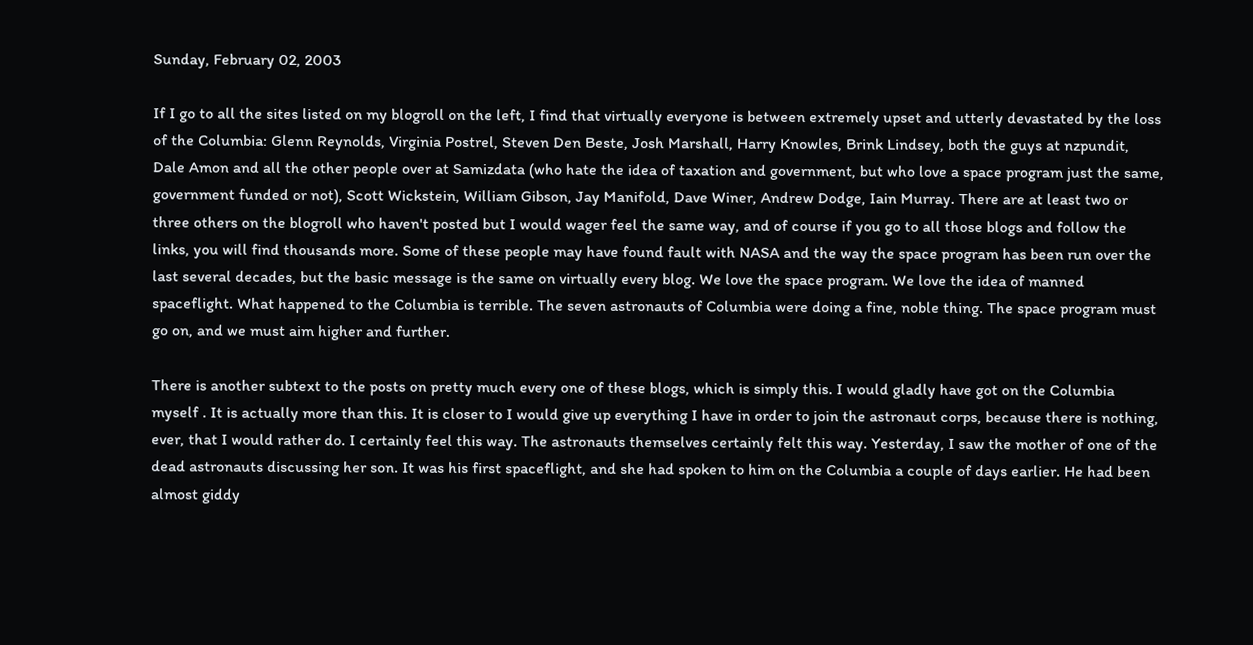Sunday, February 02, 2003

If I go to all the sites listed on my blogroll on the left, I find that virtually everyone is between extremely upset and utterly devastated by the loss of the Columbia: Glenn Reynolds, Virginia Postrel, Steven Den Beste, Josh Marshall, Harry Knowles, Brink Lindsey, both the guys at nzpundit, Dale Amon and all the other people over at Samizdata (who hate the idea of taxation and government, but who love a space program just the same, government funded or not), Scott Wickstein, William Gibson, Jay Manifold, Dave Winer, Andrew Dodge, Iain Murray. There are at least two or three others on the blogroll who haven't posted but I would wager feel the same way, and of course if you go to all those blogs and follow the links, you will find thousands more. Some of these people may have found fault with NASA and the way the space program has been run over the last several decades, but the basic message is the same on virtually every blog. We love the space program. We love the idea of manned spaceflight. What happened to the Columbia is terrible. The seven astronauts of Columbia were doing a fine, noble thing. The space program must go on, and we must aim higher and further.

There is another subtext to the posts on pretty much every one of these blogs, which is simply this. I would gladly have got on the Columbia myself . It is actually more than this. It is closer to I would give up everything I have in order to join the astronaut corps, because there is nothing, ever, that I would rather do. I certainly feel this way. The astronauts themselves certainly felt this way. Yesterday, I saw the mother of one of the dead astronauts discussing her son. It was his first spaceflight, and she had spoken to him on the Columbia a couple of days earlier. He had been almost giddy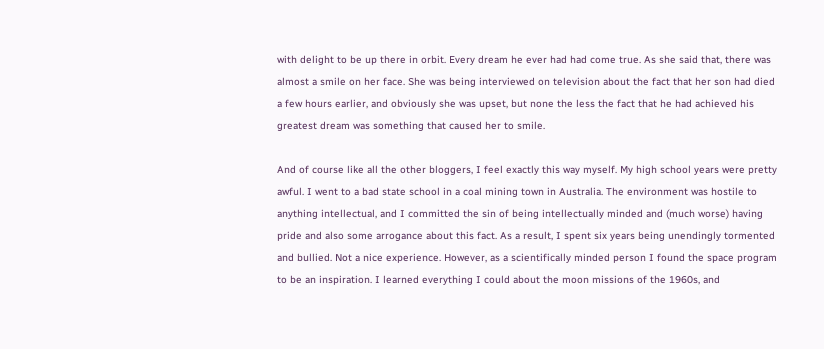with delight to be up there in orbit. Every dream he ever had had come true. As she said that, there was almost a smile on her face. She was being interviewed on television about the fact that her son had died a few hours earlier, and obviously she was upset, but none the less the fact that he had achieved his greatest dream was something that caused her to smile.

And of course like all the other bloggers, I feel exactly this way myself. My high school years were pretty awful. I went to a bad state school in a coal mining town in Australia. The environment was hostile to anything intellectual, and I committed the sin of being intellectually minded and (much worse) having pride and also some arrogance about this fact. As a result, I spent six years being unendingly tormented and bullied. Not a nice experience. However, as a scientifically minded person I found the space program to be an inspiration. I learned everything I could about the moon missions of the 1960s, and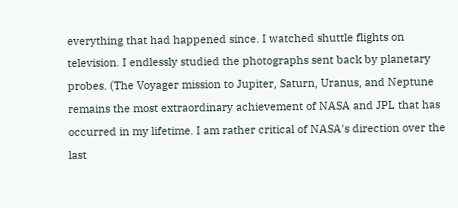everything that had happened since. I watched shuttle flights on television. I endlessly studied the photographs sent back by planetary probes. (The Voyager mission to Jupiter, Saturn, Uranus, and Neptune remains the most extraordinary achievement of NASA and JPL that has occurred in my lifetime. I am rather critical of NASA's direction over the last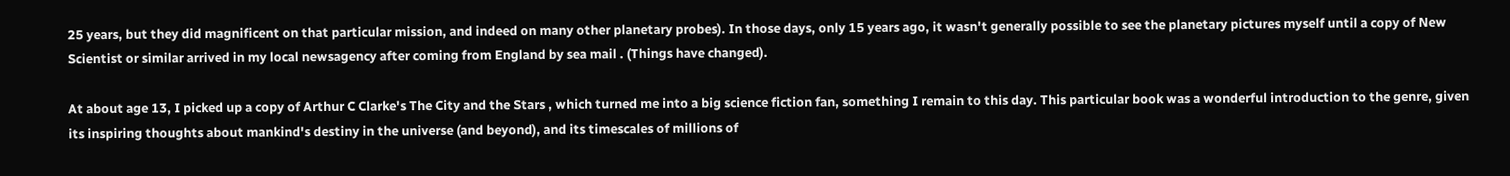25 years, but they did magnificent on that particular mission, and indeed on many other planetary probes). In those days, only 15 years ago, it wasn't generally possible to see the planetary pictures myself until a copy of New Scientist or similar arrived in my local newsagency after coming from England by sea mail . (Things have changed).

At about age 13, I picked up a copy of Arthur C Clarke's The City and the Stars , which turned me into a big science fiction fan, something I remain to this day. This particular book was a wonderful introduction to the genre, given its inspiring thoughts about mankind's destiny in the universe (and beyond), and its timescales of millions of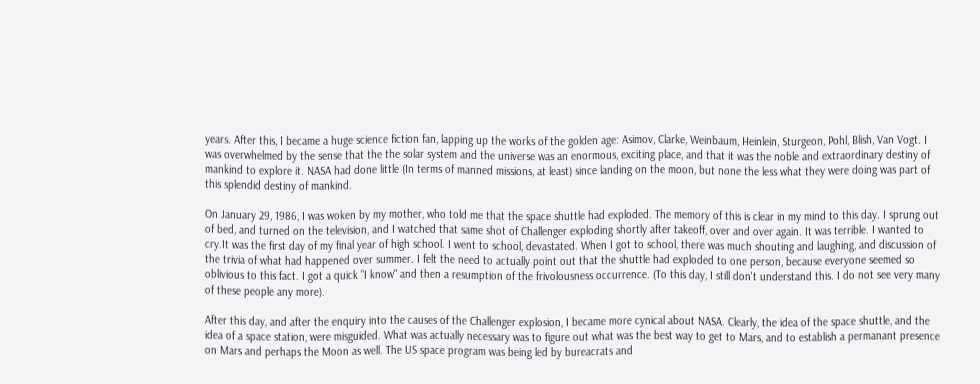years. After this, I became a huge science fiction fan, lapping up the works of the golden age: Asimov, Clarke, Weinbaum, Heinlein, Sturgeon, Pohl, Blish, Van Vogt. I was overwhelmed by the sense that the the solar system and the universe was an enormous, exciting place, and that it was the noble and extraordinary destiny of mankind to explore it. NASA had done little (In terms of manned missions, at least) since landing on the moon, but none the less what they were doing was part of this splendid destiny of mankind.

On January 29, 1986, I was woken by my mother, who told me that the space shuttle had exploded. The memory of this is clear in my mind to this day. I sprung out of bed, and turned on the television, and I watched that same shot of Challenger exploding shortly after takeoff, over and over again. It was terrible. I wanted to cry.It was the first day of my final year of high school. I went to school, devastated. When I got to school, there was much shouting and laughing, and discussion of the trivia of what had happened over summer. I felt the need to actually point out that the shuttle had exploded to one person, because everyone seemed so oblivious to this fact. I got a quick "I know" and then a resumption of the frivolousness occurrence. (To this day, I still don't understand this. I do not see very many of these people any more).

After this day, and after the enquiry into the causes of the Challenger explosion, I became more cynical about NASA. Clearly, the idea of the space shuttle, and the idea of a space station, were misguided. What was actually necessary was to figure out what was the best way to get to Mars, and to establish a permanant presence on Mars and perhaps the Moon as well. The US space program was being led by bureacrats and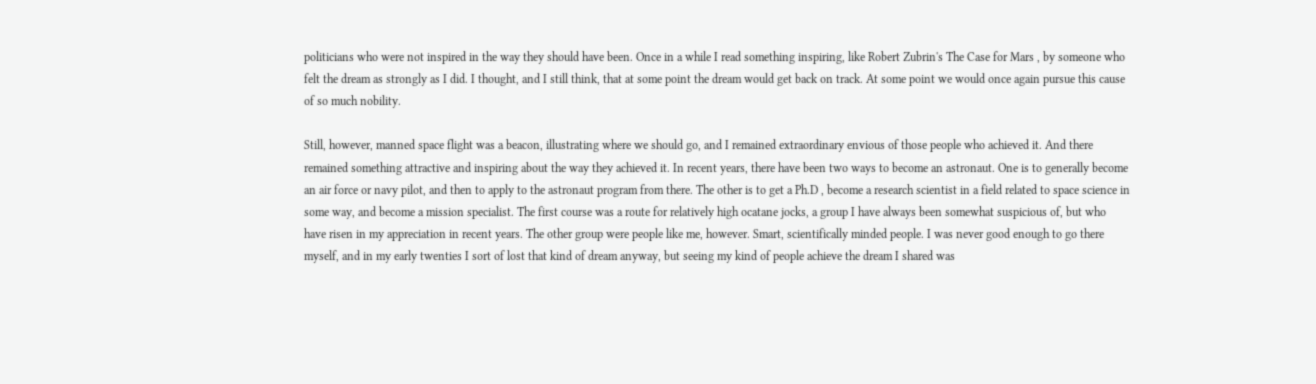politicians who were not inspired in the way they should have been. Once in a while I read something inspiring, like Robert Zubrin's The Case for Mars , by someone who felt the dream as strongly as I did. I thought, and I still think, that at some point the dream would get back on track. At some point we would once again pursue this cause of so much nobility.

Still, however, manned space flight was a beacon, illustrating where we should go, and I remained extraordinary envious of those people who achieved it. And there remained something attractive and inspiring about the way they achieved it. In recent years, there have been two ways to become an astronaut. One is to generally become an air force or navy pilot, and then to apply to the astronaut program from there. The other is to get a Ph.D , become a research scientist in a field related to space science in some way, and become a mission specialist. The first course was a route for relatively high ocatane jocks, a group I have always been somewhat suspicious of, but who have risen in my appreciation in recent years. The other group were people like me, however. Smart, scientifically minded people. I was never good enough to go there myself, and in my early twenties I sort of lost that kind of dream anyway, but seeing my kind of people achieve the dream I shared was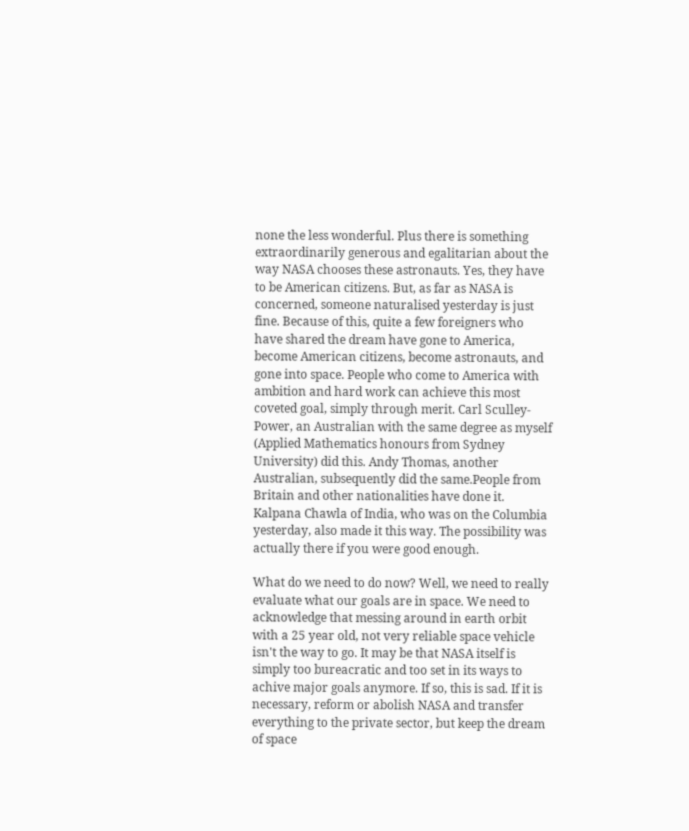none the less wonderful. Plus there is something extraordinarily generous and egalitarian about the way NASA chooses these astronauts. Yes, they have to be American citizens. But, as far as NASA is concerned, someone naturalised yesterday is just fine. Because of this, quite a few foreigners who have shared the dream have gone to America, become American citizens, become astronauts, and gone into space. People who come to America with ambition and hard work can achieve this most coveted goal, simply through merit. Carl Sculley-Power, an Australian with the same degree as myself (Applied Mathematics honours from Sydney University) did this. Andy Thomas, another Australian, subsequently did the same.People from Britain and other nationalities have done it. Kalpana Chawla of India, who was on the Columbia yesterday, also made it this way. The possibility was actually there if you were good enough.

What do we need to do now? Well, we need to really evaluate what our goals are in space. We need to acknowledge that messing around in earth orbit with a 25 year old, not very reliable space vehicle isn't the way to go. It may be that NASA itself is simply too bureacratic and too set in its ways to achive major goals anymore. If so, this is sad. If it is necessary, reform or abolish NASA and transfer everything to the private sector, but keep the dream of space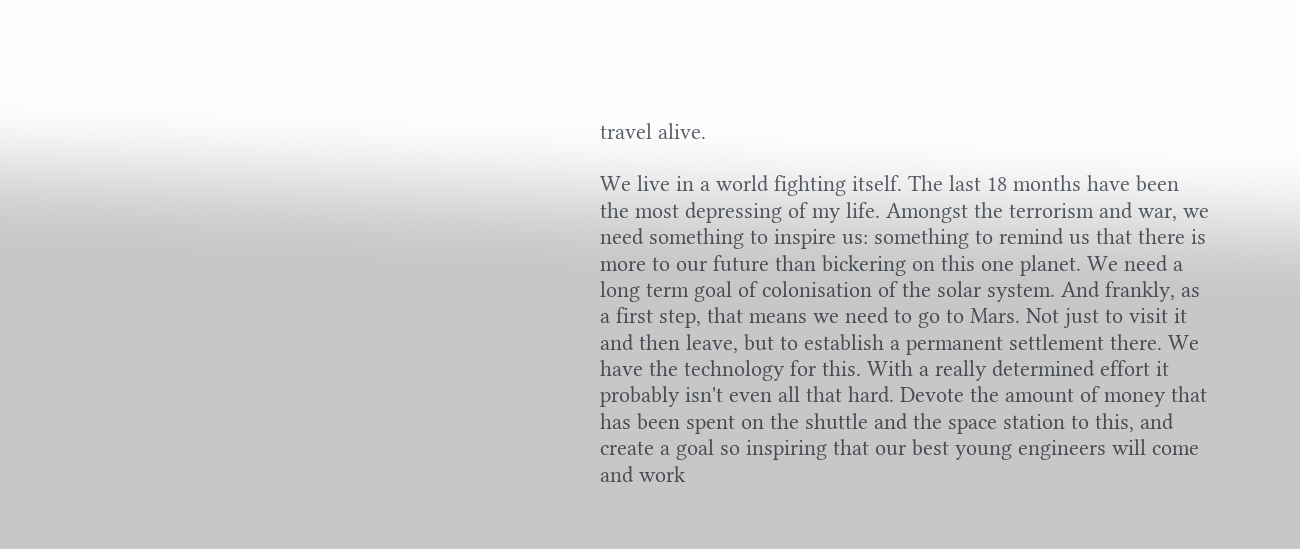travel alive.

We live in a world fighting itself. The last 18 months have been the most depressing of my life. Amongst the terrorism and war, we need something to inspire us: something to remind us that there is more to our future than bickering on this one planet. We need a long term goal of colonisation of the solar system. And frankly, as a first step, that means we need to go to Mars. Not just to visit it and then leave, but to establish a permanent settlement there. We have the technology for this. With a really determined effort it probably isn't even all that hard. Devote the amount of money that has been spent on the shuttle and the space station to this, and create a goal so inspiring that our best young engineers will come and work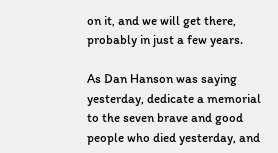on it, and we will get there, probably in just a few years.

As Dan Hanson was saying yesterday, dedicate a memorial to the seven brave and good people who died yesterday, and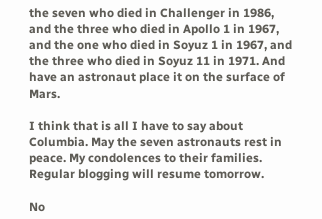the seven who died in Challenger in 1986, and the three who died in Apollo 1 in 1967, and the one who died in Soyuz 1 in 1967, and the three who died in Soyuz 11 in 1971. And have an astronaut place it on the surface of Mars.

I think that is all I have to say about Columbia. May the seven astronauts rest in peace. My condolences to their families. Regular blogging will resume tomorrow.

No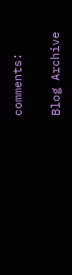comments:

Blog Archive